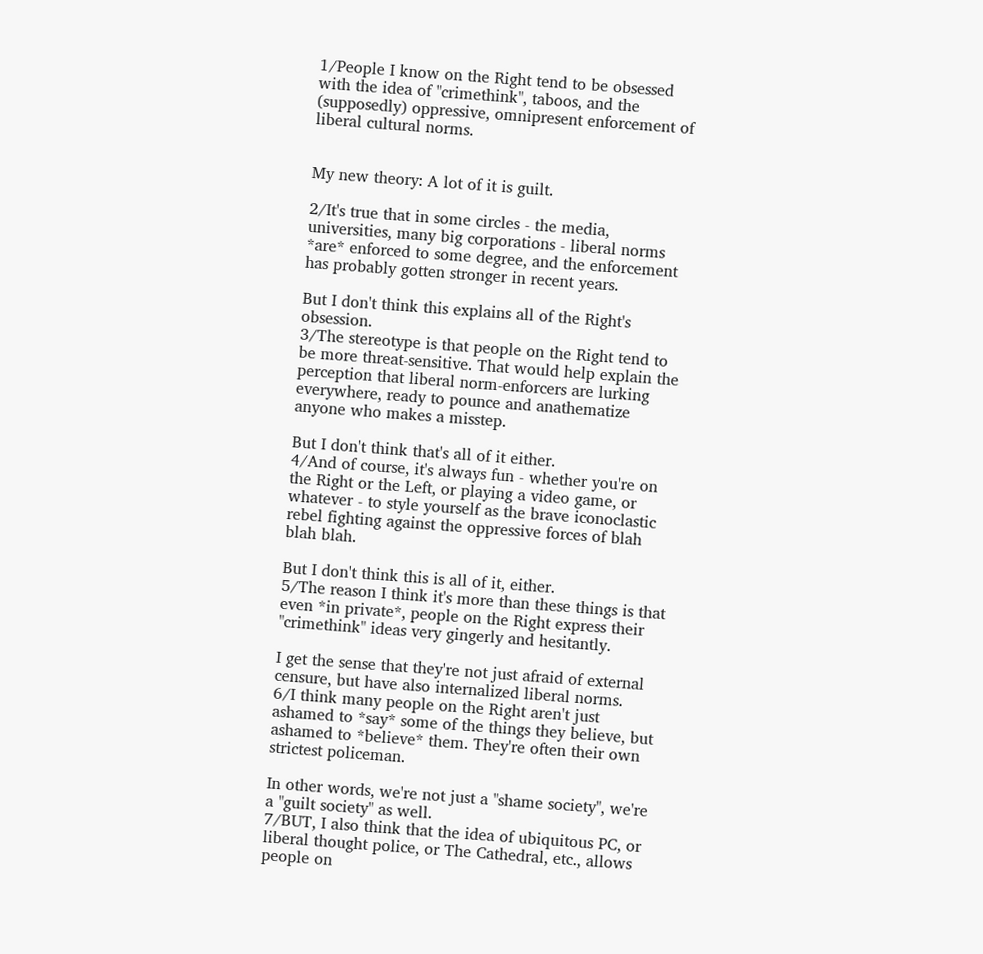1/People I know on the Right tend to be obsessed with the idea of "crimethink", taboos, and the (supposedly) oppressive, omnipresent enforcement of liberal cultural norms.


My new theory: A lot of it is guilt.

2/It's true that in some circles - the media, universities, many big corporations - liberal norms *are* enforced to some degree, and the enforcement has probably gotten stronger in recent years.

But I don't think this explains all of the Right's obsession.
3/The stereotype is that people on the Right tend to be more threat-sensitive. That would help explain the perception that liberal norm-enforcers are lurking everywhere, ready to pounce and anathematize anyone who makes a misstep.

But I don't think that's all of it either.
4/And of course, it's always fun - whether you're on the Right or the Left, or playing a video game, or whatever - to style yourself as the brave iconoclastic rebel fighting against the oppressive forces of blah blah blah.

But I don't think this is all of it, either.
5/The reason I think it's more than these things is that even *in private*, people on the Right express their "crimethink" ideas very gingerly and hesitantly.

I get the sense that they're not just afraid of external censure, but have also internalized liberal norms.
6/I think many people on the Right aren't just ashamed to *say* some of the things they believe, but ashamed to *believe* them. They're often their own strictest policeman.

In other words, we're not just a "shame society", we're a "guilt society" as well.
7/BUT, I also think that the idea of ubiquitous PC, or liberal thought police, or The Cathedral, etc., allows people on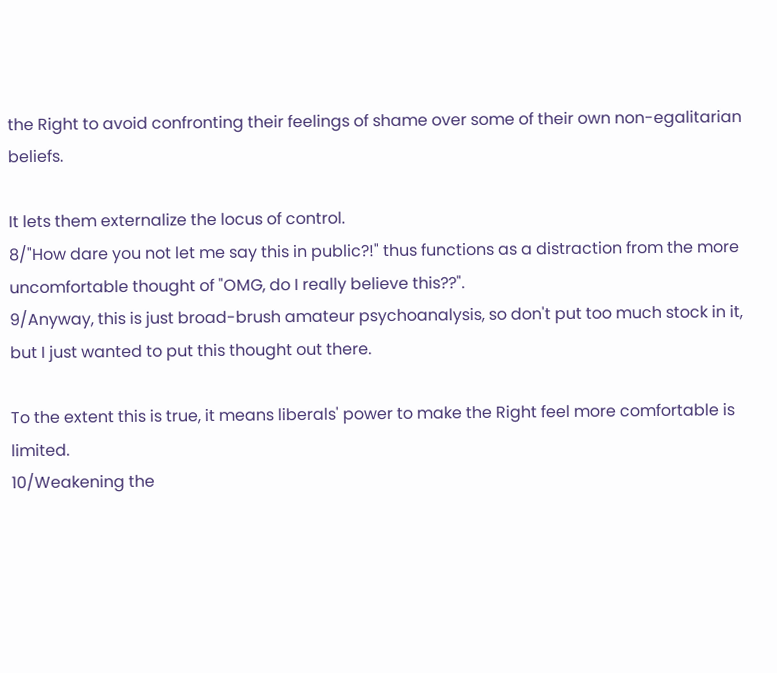the Right to avoid confronting their feelings of shame over some of their own non-egalitarian beliefs.

It lets them externalize the locus of control.
8/"How dare you not let me say this in public?!" thus functions as a distraction from the more uncomfortable thought of "OMG, do I really believe this??".
9/Anyway, this is just broad-brush amateur psychoanalysis, so don't put too much stock in it, but I just wanted to put this thought out there.

To the extent this is true, it means liberals' power to make the Right feel more comfortable is limited.
10/Weakening the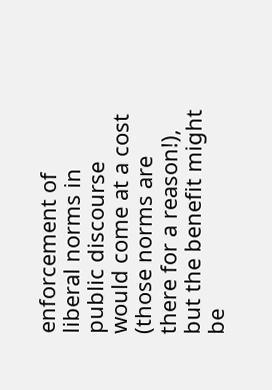enforcement of liberal norms in public discourse would come at a cost (those norms are there for a reason!), but the benefit might be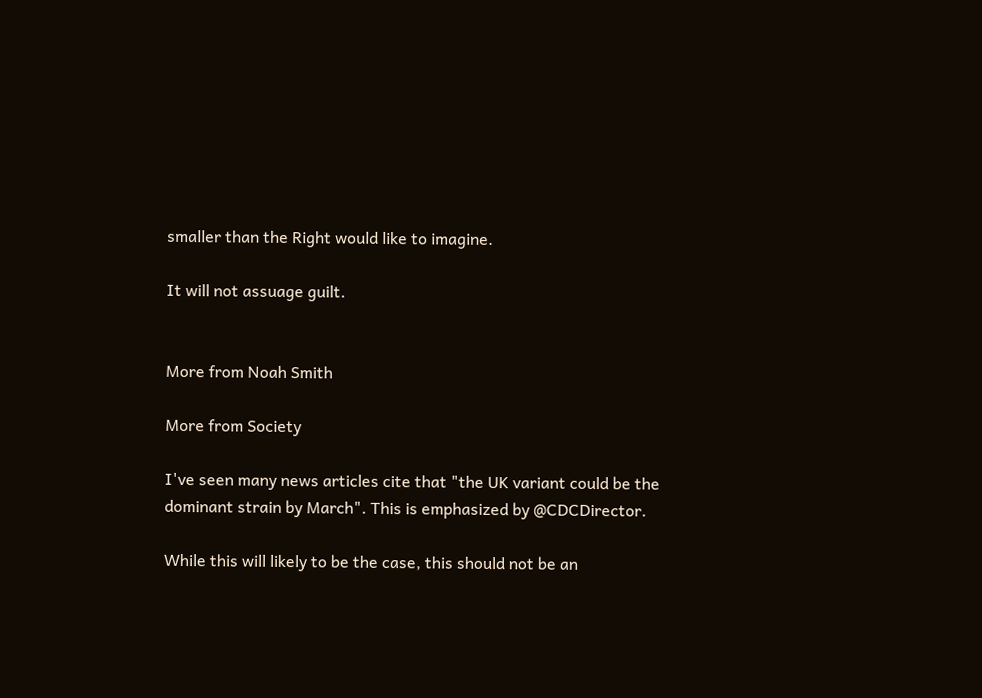smaller than the Right would like to imagine.

It will not assuage guilt.


More from Noah Smith

More from Society

I've seen many news articles cite that "the UK variant could be the dominant strain by March". This is emphasized by @CDCDirector.

While this will likely to be the case, this should not be an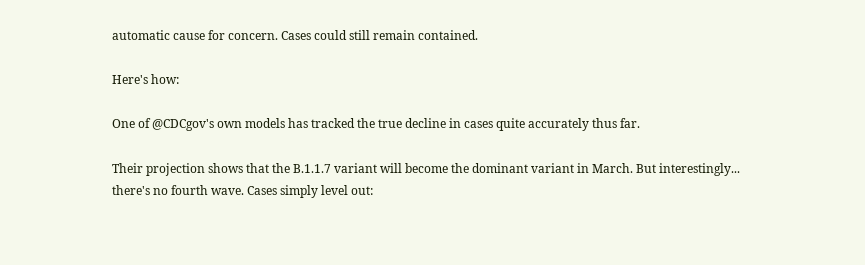automatic cause for concern. Cases could still remain contained.

Here's how:

One of @CDCgov's own models has tracked the true decline in cases quite accurately thus far.

Their projection shows that the B.1.1.7 variant will become the dominant variant in March. But interestingly... there's no fourth wave. Cases simply level out: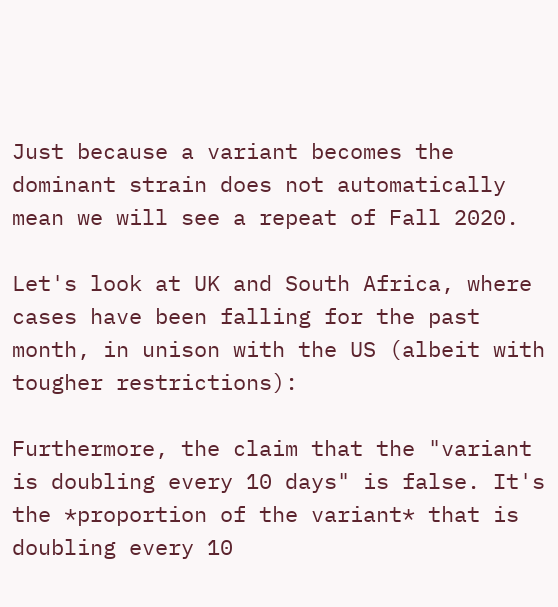Just because a variant becomes the dominant strain does not automatically mean we will see a repeat of Fall 2020.

Let's look at UK and South Africa, where cases have been falling for the past month, in unison with the US (albeit with tougher restrictions):

Furthermore, the claim that the "variant is doubling every 10 days" is false. It's the *proportion of the variant* that is doubling every 10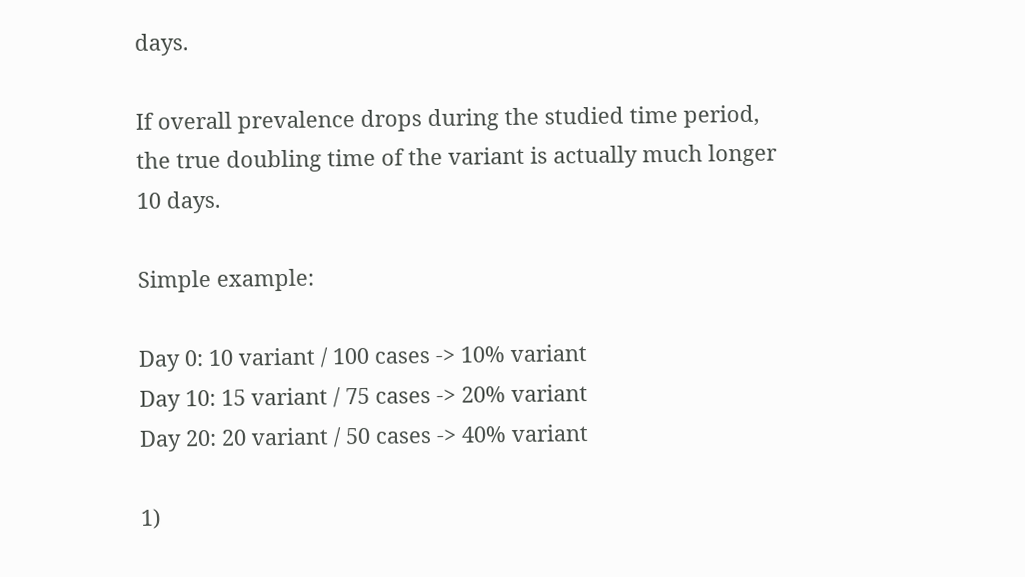days.

If overall prevalence drops during the studied time period, the true doubling time of the variant is actually much longer 10 days.

Simple example:

Day 0: 10 variant / 100 cases -> 10% variant
Day 10: 15 variant / 75 cases -> 20% variant
Day 20: 20 variant / 50 cases -> 40% variant

1)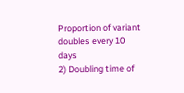Proportion of variant doubles every 10 days
2) Doubling time of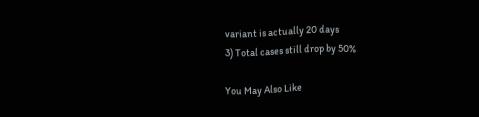variant is actually 20 days
3) Total cases still drop by 50%

You May Also Like